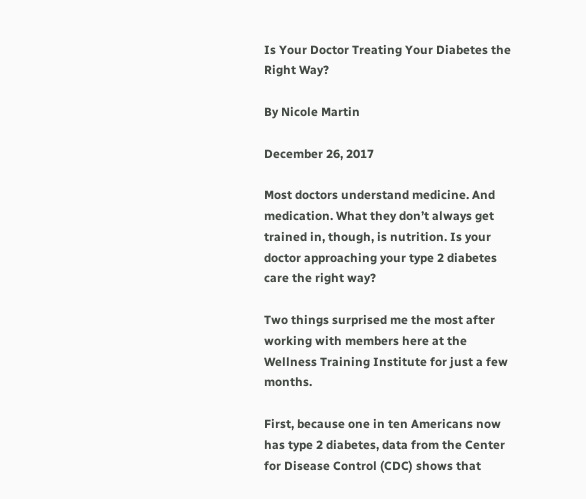Is Your Doctor Treating Your Diabetes the Right Way?

By Nicole Martin

December 26, 2017

Most doctors understand medicine. And medication. What they don’t always get trained in, though, is nutrition. Is your doctor approaching your type 2 diabetes care the right way?

Two things surprised me the most after working with members here at the Wellness Training Institute for just a few months.

First, because one in ten Americans now has type 2 diabetes, data from the Center for Disease Control (CDC) shows that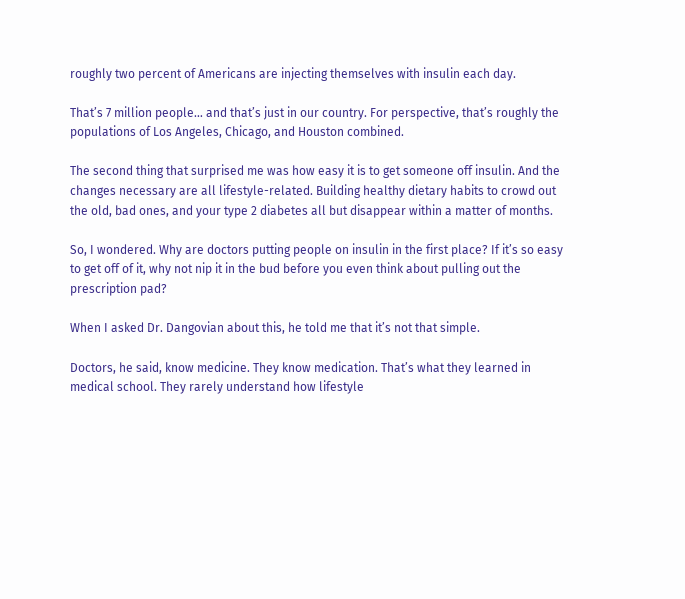roughly two percent of Americans are injecting themselves with insulin each day.

That’s 7 million people… and that’s just in our country. For perspective, that’s roughly the populations of Los Angeles, Chicago, and Houston combined.

The second thing that surprised me was how easy it is to get someone off insulin. And the changes necessary are all lifestyle-related. Building healthy dietary habits to crowd out the old, bad ones, and your type 2 diabetes all but disappear within a matter of months.

So, I wondered. Why are doctors putting people on insulin in the first place? If it’s so easy to get off of it, why not nip it in the bud before you even think about pulling out the prescription pad?

When I asked Dr. Dangovian about this, he told me that it’s not that simple.

Doctors, he said, know medicine. They know medication. That’s what they learned in medical school. They rarely understand how lifestyle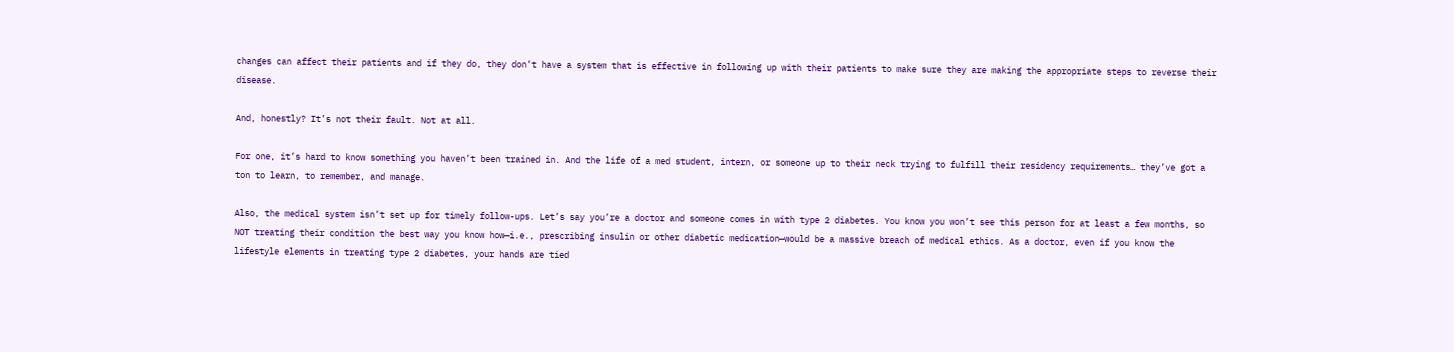changes can affect their patients and if they do, they don’t have a system that is effective in following up with their patients to make sure they are making the appropriate steps to reverse their disease.

And, honestly? It’s not their fault. Not at all.

For one, it’s hard to know something you haven’t been trained in. And the life of a med student, intern, or someone up to their neck trying to fulfill their residency requirements… they’ve got a ton to learn, to remember, and manage.

Also, the medical system isn’t set up for timely follow-ups. Let’s say you’re a doctor and someone comes in with type 2 diabetes. You know you won’t see this person for at least a few months, so NOT treating their condition the best way you know how—i.e., prescribing insulin or other diabetic medication—would be a massive breach of medical ethics. As a doctor, even if you know the lifestyle elements in treating type 2 diabetes, your hands are tied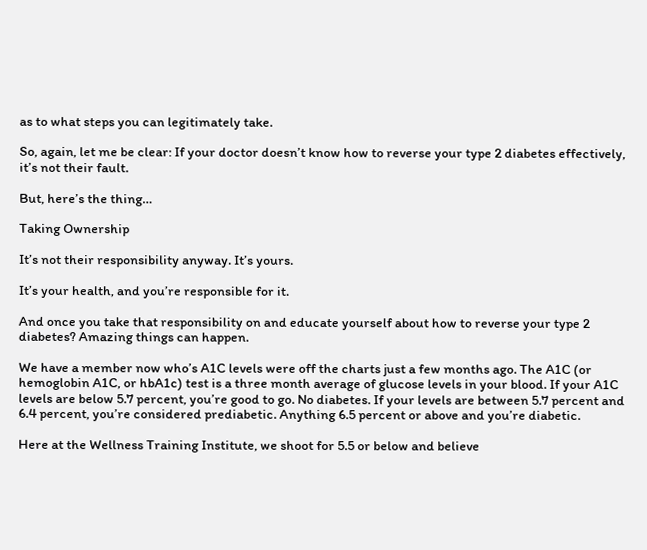as to what steps you can legitimately take.

So, again, let me be clear: If your doctor doesn’t know how to reverse your type 2 diabetes effectively, it’s not their fault.

But, here’s the thing…

Taking Ownership

It’s not their responsibility anyway. It’s yours.

It’s your health, and you’re responsible for it.

And once you take that responsibility on and educate yourself about how to reverse your type 2 diabetes? Amazing things can happen.

We have a member now who’s A1C levels were off the charts just a few months ago. The A1C (or hemoglobin A1C, or hbA1c) test is a three month average of glucose levels in your blood. If your A1C levels are below 5.7 percent, you’re good to go. No diabetes. If your levels are between 5.7 percent and 6.4 percent, you’re considered prediabetic. Anything 6.5 percent or above and you’re diabetic.

Here at the Wellness Training Institute, we shoot for 5.5 or below and believe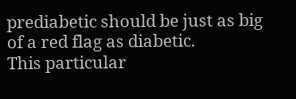prediabetic should be just as big of a red flag as diabetic.
This particular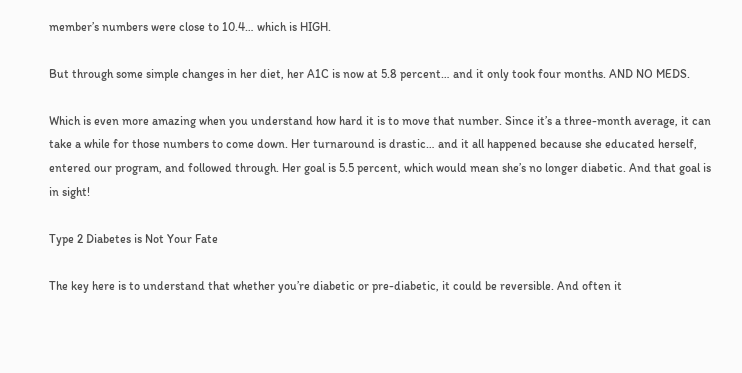member’s numbers were close to 10.4… which is HIGH.

But through some simple changes in her diet, her A1C is now at 5.8 percent… and it only took four months. AND NO MEDS.

Which is even more amazing when you understand how hard it is to move that number. Since it’s a three-month average, it can take a while for those numbers to come down. Her turnaround is drastic… and it all happened because she educated herself, entered our program, and followed through. Her goal is 5.5 percent, which would mean she’s no longer diabetic. And that goal is in sight!

Type 2 Diabetes is Not Your Fate

The key here is to understand that whether you’re diabetic or pre-diabetic, it could be reversible. And often it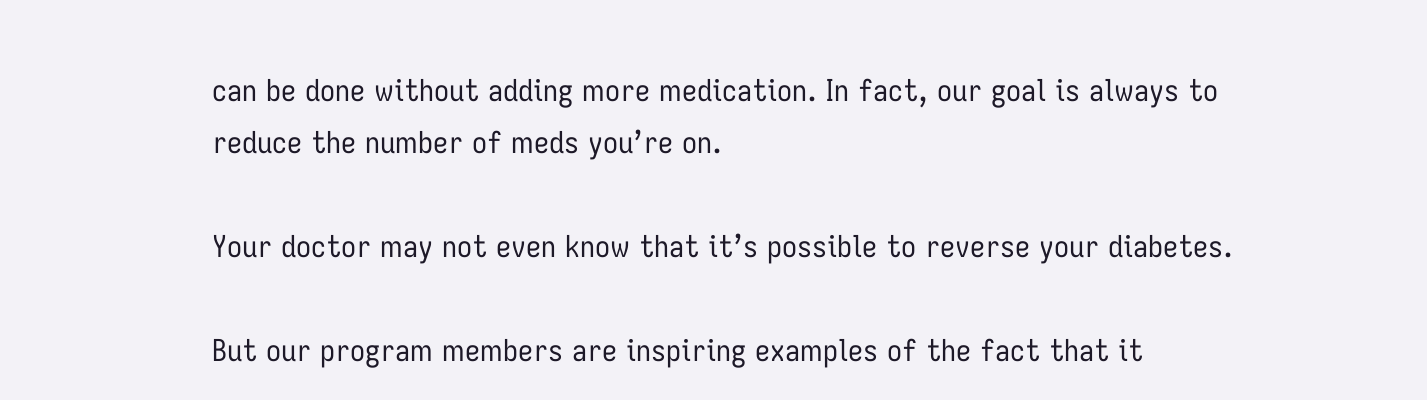can be done without adding more medication. In fact, our goal is always to reduce the number of meds you’re on.

Your doctor may not even know that it’s possible to reverse your diabetes.

But our program members are inspiring examples of the fact that it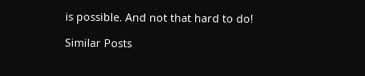is possible. And not that hard to do!

Similar Posts